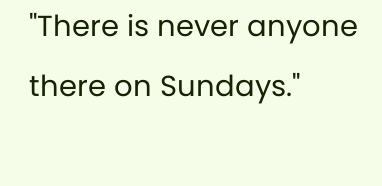"There is never anyone there on Sundays."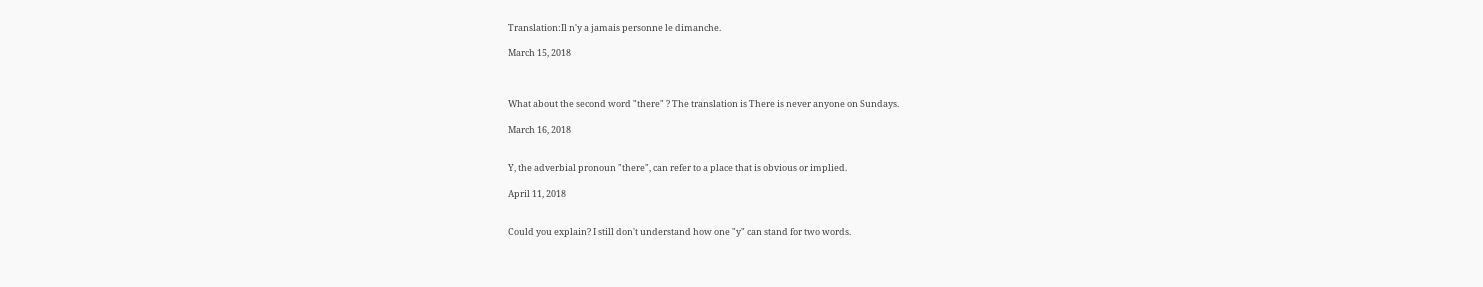Translation:Il n'y a jamais personne le dimanche.

March 15, 2018



What about the second word "there" ? The translation is There is never anyone on Sundays.

March 16, 2018


Y, the adverbial pronoun "there", can refer to a place that is obvious or implied.

April 11, 2018


Could you explain? I still don't understand how one "y" can stand for two words.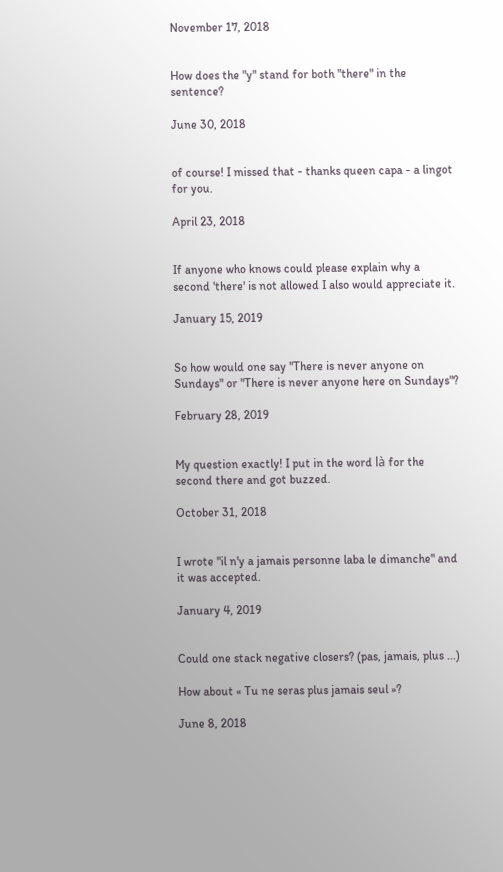November 17, 2018


How does the "y" stand for both "there" in the sentence?

June 30, 2018


of course! I missed that - thanks queen capa - a lingot for you.

April 23, 2018


If anyone who knows could please explain why a second 'there' is not allowed I also would appreciate it.

January 15, 2019


So how would one say "There is never anyone on Sundays" or "There is never anyone here on Sundays"?

February 28, 2019


My question exactly! I put in the word là for the second there and got buzzed.

October 31, 2018


I wrote "il n'y a jamais personne laba le dimanche" and it was accepted.

January 4, 2019


Could one stack negative closers? (pas, jamais, plus ...)

How about « Tu ne seras plus jamais seul »?

June 8, 2018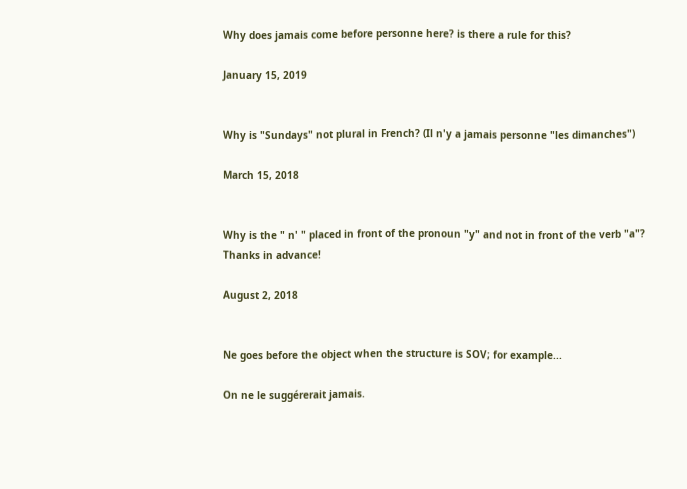Why does jamais come before personne here? is there a rule for this?

January 15, 2019


Why is "Sundays" not plural in French? (Il n'y a jamais personne "les dimanches")

March 15, 2018


Why is the " n' " placed in front of the pronoun "y" and not in front of the verb "a"? Thanks in advance!

August 2, 2018


Ne goes before the object when the structure is SOV; for example...

On ne le suggérerait jamais.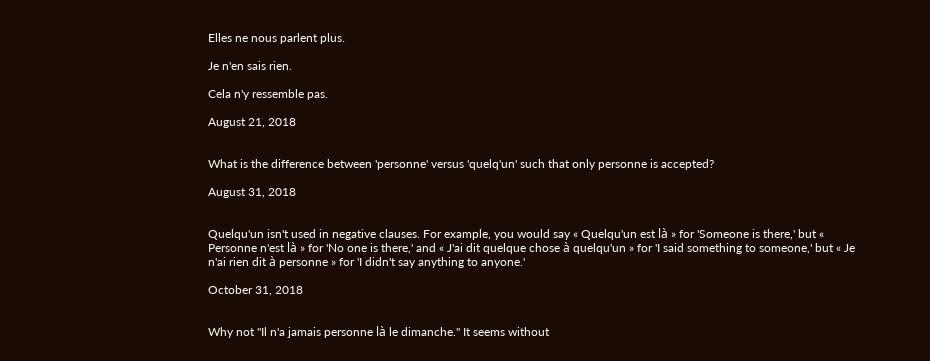Elles ne nous parlent plus.

Je n'en sais rien.

Cela n'y ressemble pas.

August 21, 2018


What is the difference between 'personne' versus 'quelq'un' such that only personne is accepted?

August 31, 2018


Quelqu'un isn't used in negative clauses. For example, you would say « Quelqu'un est là » for 'Someone is there,' but « Personne n'est là » for 'No one is there,' and « J'ai dit quelque chose à quelqu'un » for 'I said something to someone,' but « Je n'ai rien dit à personne » for 'I didn't say anything to anyone.'

October 31, 2018


Why not "Il n'a jamais personne là le dimanche." It seems without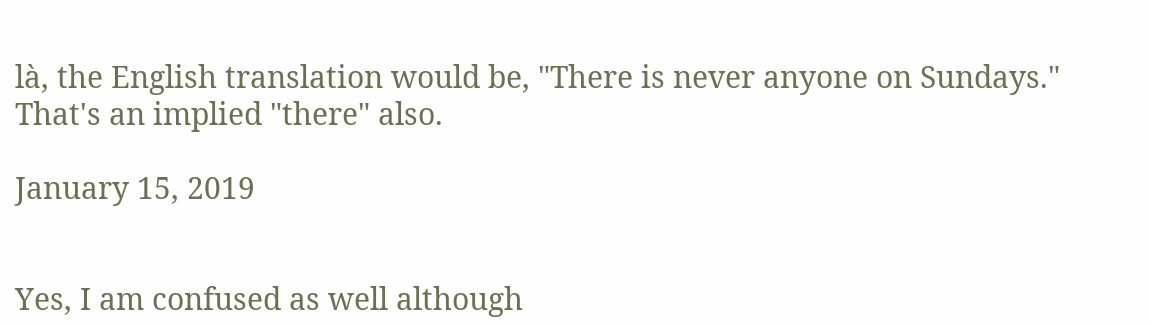là, the English translation would be, "There is never anyone on Sundays." That's an implied "there" also.

January 15, 2019


Yes, I am confused as well although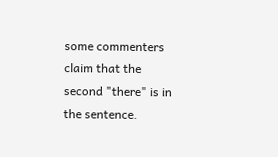some commenters claim that the second "there" is in the sentence.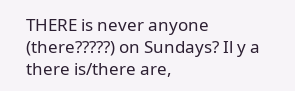THERE is never anyone (there?????) on Sundays? Il y a there is/there are,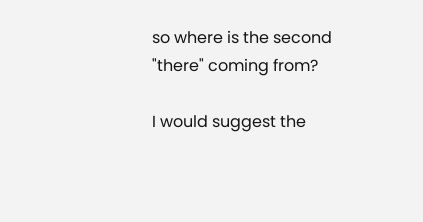so where is the second "there" coming from?

I would suggest the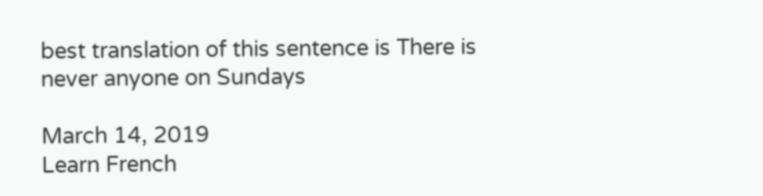best translation of this sentence is There is never anyone on Sundays

March 14, 2019
Learn French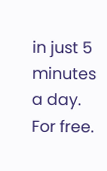in just 5 minutes a day. For free.